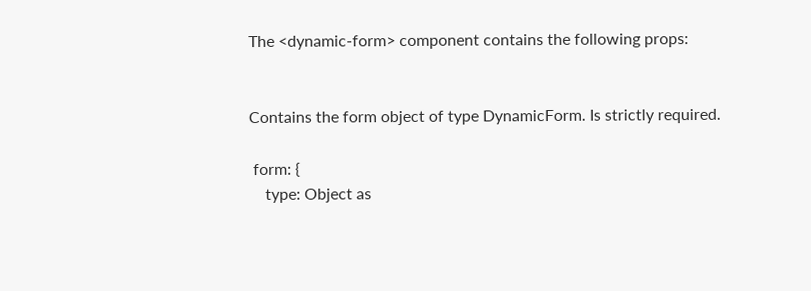The <dynamic-form> component contains the following props:


Contains the form object of type DynamicForm. Is strictly required.

 form: {
    type: Object as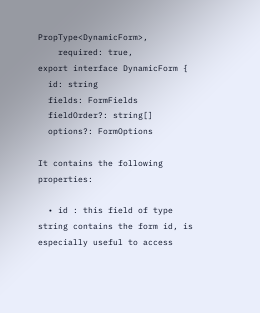PropType<DynamicForm>,
    required: true,
export interface DynamicForm {
  id: string
  fields: FormFields
  fieldOrder?: string[]
  options?: FormOptions

It contains the following properties:

  • id : this field of type string contains the form id, is especially useful to access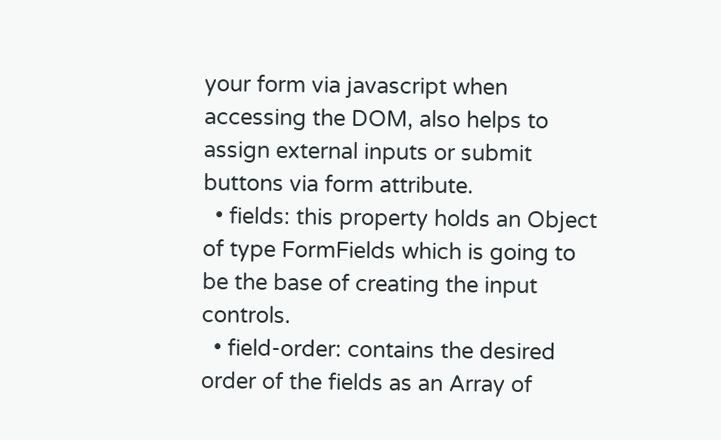your form via javascript when accessing the DOM, also helps to assign external inputs or submit buttons via form attribute.
  • fields: this property holds an Object of type FormFields which is going to be the base of creating the input controls.
  • field-order: contains the desired order of the fields as an Array of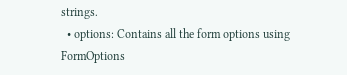strings.
  • options: Contains all the form options using FormOptions